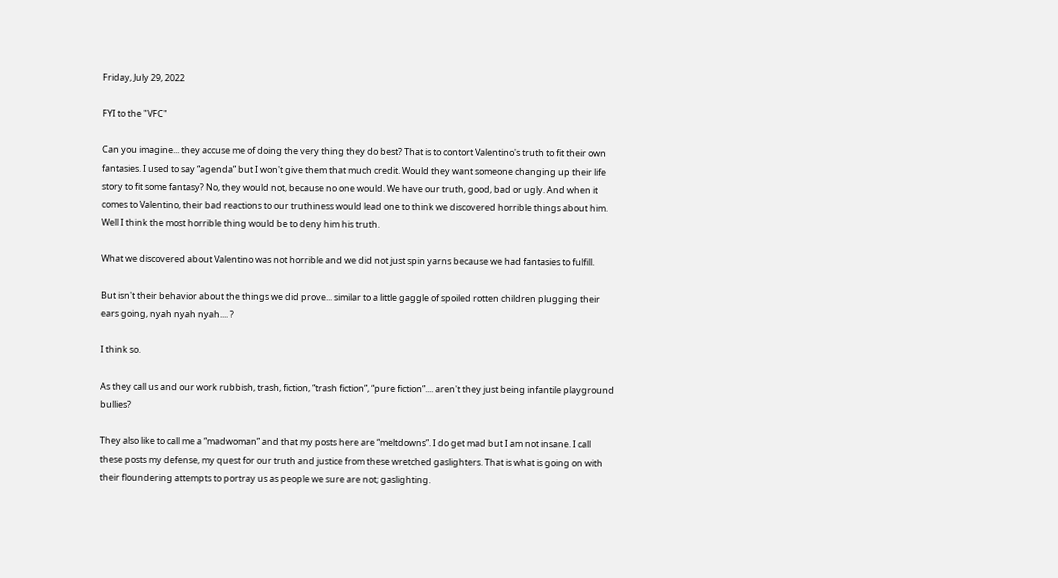Friday, July 29, 2022

FYI to the "VFC"

Can you imagine... they accuse me of doing the very thing they do best? That is to contort Valentino's truth to fit their own fantasies. I used to say “agenda” but I won't give them that much credit. Would they want someone changing up their life story to fit some fantasy? No, they would not, because no one would. We have our truth, good, bad or ugly. And when it comes to Valentino, their bad reactions to our truthiness would lead one to think we discovered horrible things about him. Well I think the most horrible thing would be to deny him his truth.

What we discovered about Valentino was not horrible and we did not just spin yarns because we had fantasies to fulfill.

But isn't their behavior about the things we did prove... similar to a little gaggle of spoiled rotten children plugging their ears going, nyah nyah nyah.... ?

I think so.

As they call us and our work rubbish, trash, fiction, “trash fiction”, “pure fiction”.... aren't they just being infantile playground bullies?

They also like to call me a “madwoman” and that my posts here are “meltdowns”. I do get mad but I am not insane. I call these posts my defense, my quest for our truth and justice from these wretched gaslighters. That is what is going on with their floundering attempts to portray us as people we sure are not; gaslighting.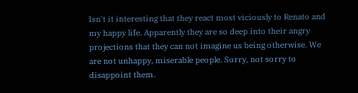Isn't it interesting that they react most viciously to Renato and my happy life. Apparently they are so deep into their angry projections that they can not imagine us being otherwise. We are not unhappy, miserable people. Sorry, not sorry to disappoint them.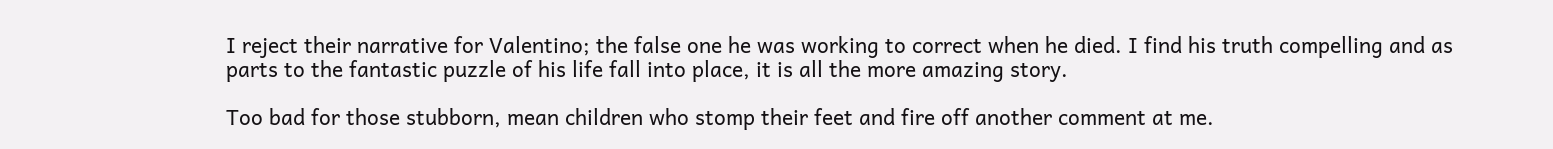I reject their narrative for Valentino; the false one he was working to correct when he died. I find his truth compelling and as parts to the fantastic puzzle of his life fall into place, it is all the more amazing story.

Too bad for those stubborn, mean children who stomp their feet and fire off another comment at me.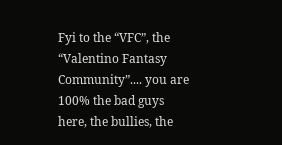Fyi to the “VFC”, the “Valentino Fantasy Community”.... you are 100% the bad guys here, the bullies, the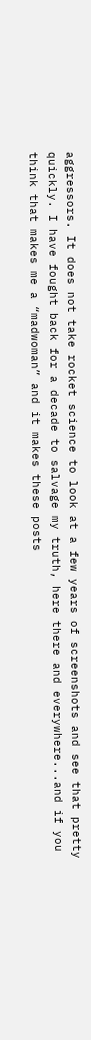aggressors. It does not take rocket science to look at a few years of screenshots and see that pretty quickly. I have fought back for a decade to salvage my truth, here there and everywhere...and if you think that makes me a “madwoman” and it makes these posts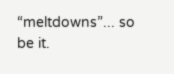“meltdowns”... so be it.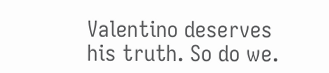Valentino deserves his truth. So do we.